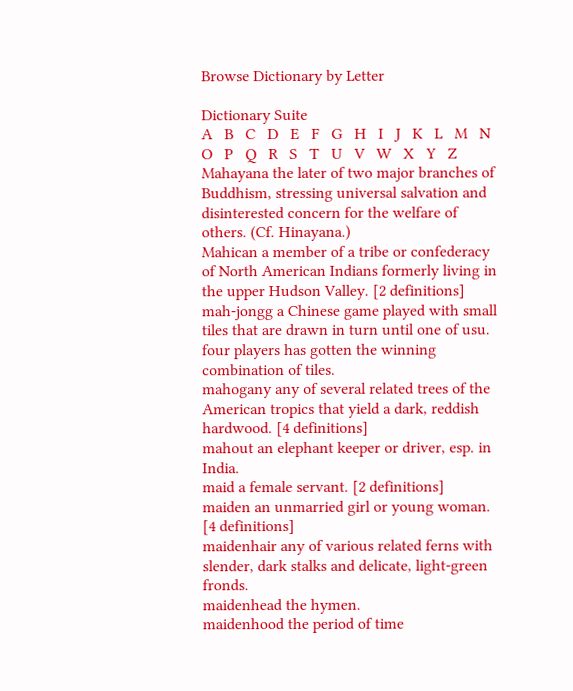Browse Dictionary by Letter

Dictionary Suite
A   B   C   D   E   F   G   H   I   J   K   L   M   N   O   P   Q   R   S   T   U   V   W   X   Y   Z
Mahayana the later of two major branches of Buddhism, stressing universal salvation and disinterested concern for the welfare of others. (Cf. Hinayana.)
Mahican a member of a tribe or confederacy of North American Indians formerly living in the upper Hudson Valley. [2 definitions]
mah-jongg a Chinese game played with small tiles that are drawn in turn until one of usu. four players has gotten the winning combination of tiles.
mahogany any of several related trees of the American tropics that yield a dark, reddish hardwood. [4 definitions]
mahout an elephant keeper or driver, esp. in India.
maid a female servant. [2 definitions]
maiden an unmarried girl or young woman. [4 definitions]
maidenhair any of various related ferns with slender, dark stalks and delicate, light-green fronds.
maidenhead the hymen.
maidenhood the period of time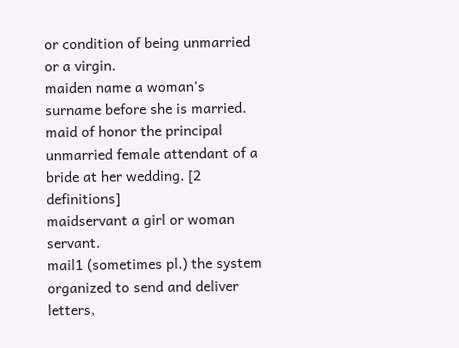or condition of being unmarried or a virgin.
maiden name a woman's surname before she is married.
maid of honor the principal unmarried female attendant of a bride at her wedding. [2 definitions]
maidservant a girl or woman servant.
mail1 (sometimes pl.) the system organized to send and deliver letters,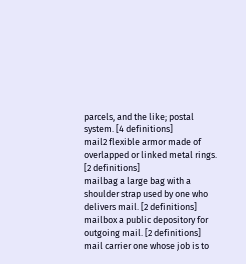parcels, and the like; postal system. [4 definitions]
mail2 flexible armor made of overlapped or linked metal rings. [2 definitions]
mailbag a large bag with a shoulder strap used by one who delivers mail. [2 definitions]
mailbox a public depository for outgoing mail. [2 definitions]
mail carrier one whose job is to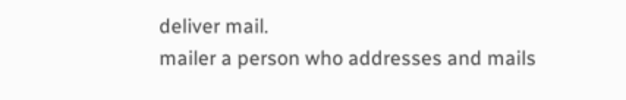deliver mail.
mailer a person who addresses and mails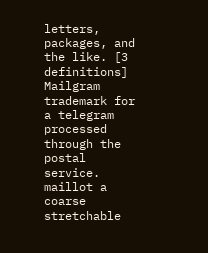letters, packages, and the like. [3 definitions]
Mailgram trademark for a telegram processed through the postal service.
maillot a coarse stretchable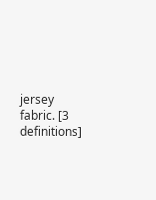jersey fabric. [3 definitions]